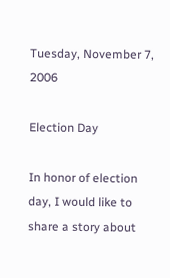Tuesday, November 7, 2006

Election Day

In honor of election day, I would like to share a story about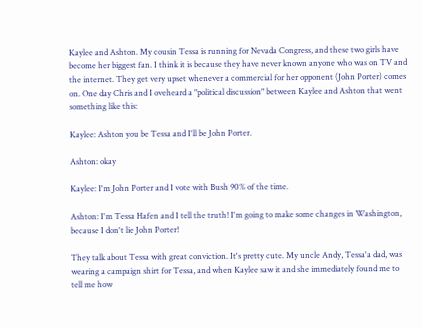Kaylee and Ashton. My cousin Tessa is running for Nevada Congress, and these two girls have become her biggest fan. I think it is because they have never known anyone who was on TV and the internet. They get very upset whenever a commercial for her opponent (John Porter) comes on. One day Chris and I oveheard a "political discussion" between Kaylee and Ashton that went something like this:

Kaylee: Ashton you be Tessa and I'll be John Porter.

Ashton: okay

Kaylee: I'm John Porter and I vote with Bush 90% of the time.

Ashton: I'm Tessa Hafen and I tell the truth! I'm going to make some changes in Washington, because I don't lie John Porter!

They talk about Tessa with great conviction. It's pretty cute. My uncle Andy, Tessa'a dad, was wearing a campaign shirt for Tessa, and when Kaylee saw it and she immediately found me to tell me how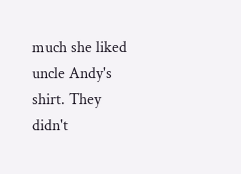much she liked uncle Andy's shirt. They didn't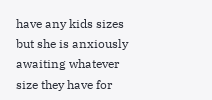have any kids sizes but she is anxiously awaiting whatever size they have for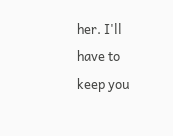her. I'll have to keep you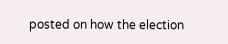posted on how the election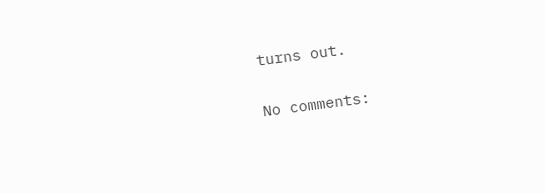turns out.

No comments: